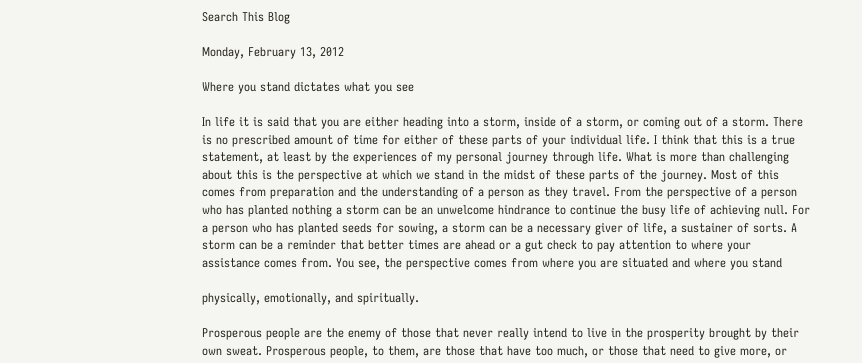Search This Blog

Monday, February 13, 2012

Where you stand dictates what you see

In life it is said that you are either heading into a storm, inside of a storm, or coming out of a storm. There is no prescribed amount of time for either of these parts of your individual life. I think that this is a true statement, at least by the experiences of my personal journey through life. What is more than challenging about this is the perspective at which we stand in the midst of these parts of the journey. Most of this comes from preparation and the understanding of a person as they travel. From the perspective of a person who has planted nothing a storm can be an unwelcome hindrance to continue the busy life of achieving null. For a person who has planted seeds for sowing, a storm can be a necessary giver of life, a sustainer of sorts. A storm can be a reminder that better times are ahead or a gut check to pay attention to where your assistance comes from. You see, the perspective comes from where you are situated and where you stand

physically, emotionally, and spiritually.

Prosperous people are the enemy of those that never really intend to live in the prosperity brought by their own sweat. Prosperous people, to them, are those that have too much, or those that need to give more, or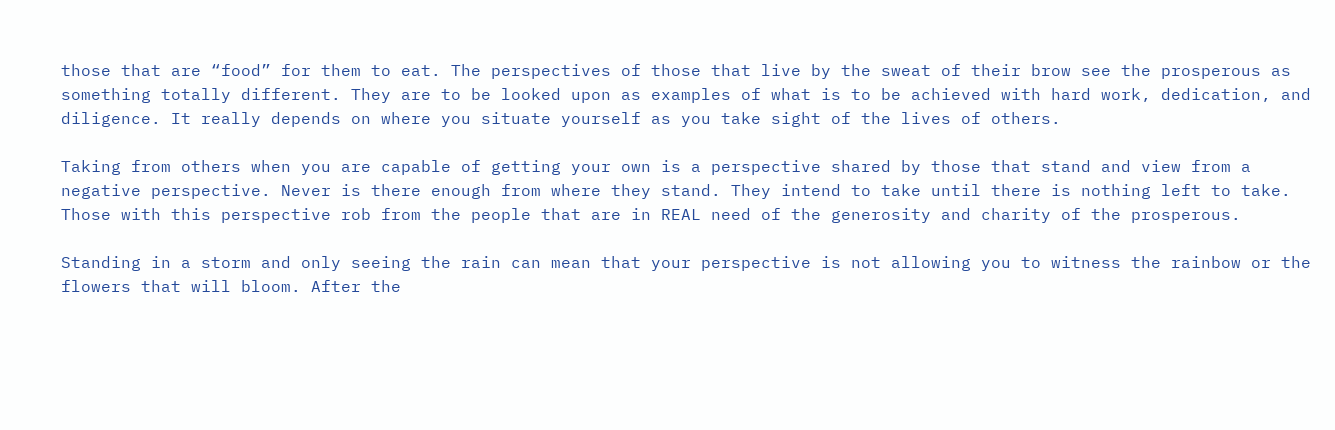those that are “food” for them to eat. The perspectives of those that live by the sweat of their brow see the prosperous as something totally different. They are to be looked upon as examples of what is to be achieved with hard work, dedication, and diligence. It really depends on where you situate yourself as you take sight of the lives of others.

Taking from others when you are capable of getting your own is a perspective shared by those that stand and view from a negative perspective. Never is there enough from where they stand. They intend to take until there is nothing left to take. Those with this perspective rob from the people that are in REAL need of the generosity and charity of the prosperous.

Standing in a storm and only seeing the rain can mean that your perspective is not allowing you to witness the rainbow or the flowers that will bloom. After the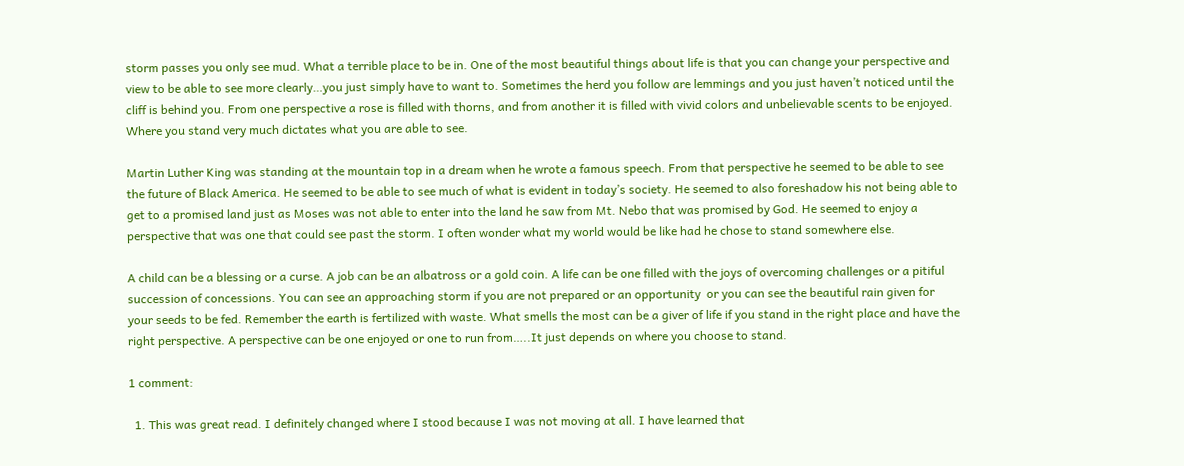storm passes you only see mud. What a terrible place to be in. One of the most beautiful things about life is that you can change your perspective and view to be able to see more clearly…you just simply have to want to. Sometimes the herd you follow are lemmings and you just haven’t noticed until the cliff is behind you. From one perspective a rose is filled with thorns, and from another it is filled with vivid colors and unbelievable scents to be enjoyed. Where you stand very much dictates what you are able to see.

Martin Luther King was standing at the mountain top in a dream when he wrote a famous speech. From that perspective he seemed to be able to see the future of Black America. He seemed to be able to see much of what is evident in today’s society. He seemed to also foreshadow his not being able to get to a promised land just as Moses was not able to enter into the land he saw from Mt. Nebo that was promised by God. He seemed to enjoy a perspective that was one that could see past the storm. I often wonder what my world would be like had he chose to stand somewhere else.

A child can be a blessing or a curse. A job can be an albatross or a gold coin. A life can be one filled with the joys of overcoming challenges or a pitiful succession of concessions. You can see an approaching storm if you are not prepared or an opportunity  or you can see the beautiful rain given for your seeds to be fed. Remember the earth is fertilized with waste. What smells the most can be a giver of life if you stand in the right place and have the right perspective. A perspective can be one enjoyed or one to run from…..It just depends on where you choose to stand.

1 comment:

  1. This was great read. I definitely changed where I stood because I was not moving at all. I have learned that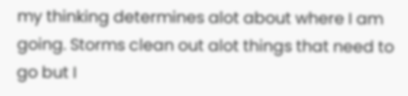my thinking determines alot about where I am going. Storms clean out alot things that need to go but I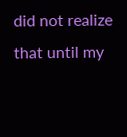did not realize that until my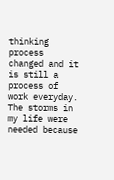thinking process changed and it is still a process of work everyday. The storms in my life were needed because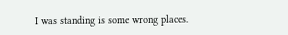I was standing is some wrong places.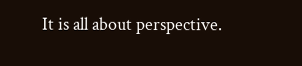It is all about perspective.